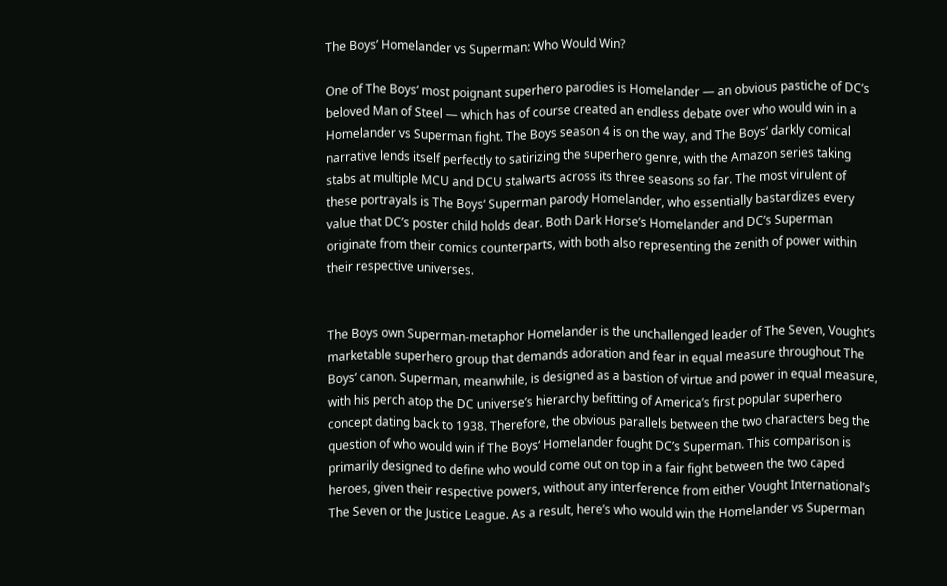The Boys’ Homelander vs Superman: Who Would Win?

One of The Boys‘ most poignant superhero parodies is Homelander — an obvious pastiche of DC’s beloved Man of Steel — which has of course created an endless debate over who would win in a Homelander vs Superman fight. The Boys season 4 is on the way, and The Boys‘ darkly comical narrative lends itself perfectly to satirizing the superhero genre, with the Amazon series taking stabs at multiple MCU and DCU stalwarts across its three seasons so far. The most virulent of these portrayals is The Boys‘ Superman parody Homelander, who essentially bastardizes every value that DC’s poster child holds dear. Both Dark Horse’s Homelander and DC’s Superman originate from their comics counterparts, with both also representing the zenith of power within their respective universes.


The Boys own Superman-metaphor Homelander is the unchallenged leader of The Seven, Vought’s marketable superhero group that demands adoration and fear in equal measure throughout The Boys‘ canon. Superman, meanwhile, is designed as a bastion of virtue and power in equal measure, with his perch atop the DC universe’s hierarchy befitting of America’s first popular superhero concept dating back to 1938. Therefore, the obvious parallels between the two characters beg the question of who would win if The Boys‘ Homelander fought DC’s Superman. This comparison is primarily designed to define who would come out on top in a fair fight between the two caped heroes, given their respective powers, without any interference from either Vought International’s The Seven or the Justice League. As a result, here’s who would win the Homelander vs Superman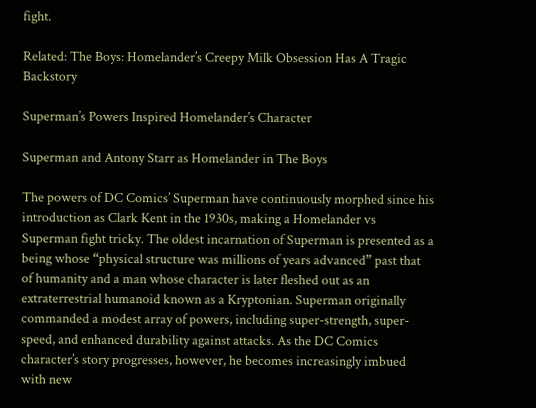fight.

Related: The Boys: Homelander’s Creepy Milk Obsession Has A Tragic Backstory

Superman’s Powers Inspired Homelander’s Character

Superman and Antony Starr as Homelander in The Boys

The powers of DC Comics’ Superman have continuously morphed since his introduction as Clark Kent in the 1930s, making a Homelander vs Superman fight tricky. The oldest incarnation of Superman is presented as a being whose “physical structure was millions of years advanced” past that of humanity and a man whose character is later fleshed out as an extraterrestrial humanoid known as a Kryptonian. Superman originally commanded a modest array of powers, including super-strength, super-speed, and enhanced durability against attacks. As the DC Comics character’s story progresses, however, he becomes increasingly imbued with new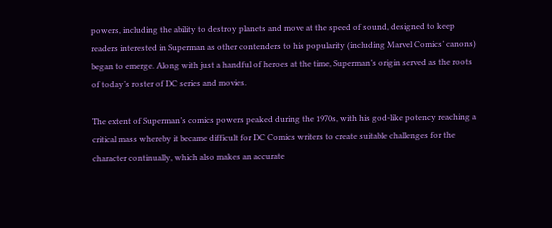powers, including the ability to destroy planets and move at the speed of sound, designed to keep readers interested in Superman as other contenders to his popularity (including Marvel Comics’ canons) began to emerge. Along with just a handful of heroes at the time, Superman’s origin served as the roots of today’s roster of DC series and movies.

The extent of Superman’s comics powers peaked during the 1970s, with his god-like potency reaching a critical mass whereby it became difficult for DC Comics writers to create suitable challenges for the character continually, which also makes an accurate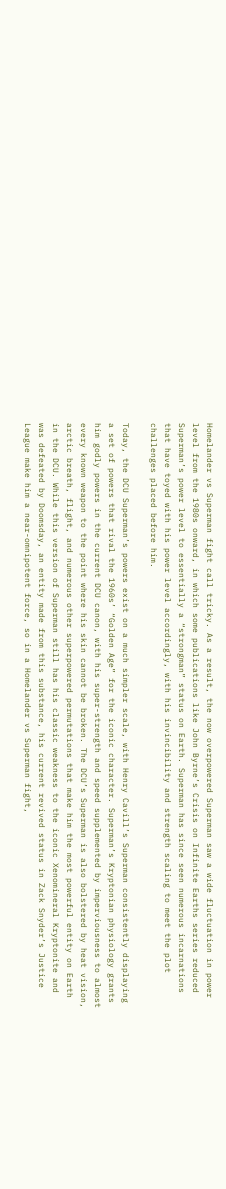Homelander vs Superman fight call tricky. As a result, the now overpowered Superman saw a wide fluctuation in power level from the 1980s onward, in which some publications like John Byrne’s Crisis on Infinite Earths series reduced Superman’s power level to essentially a “strongman” status on Earth. Superman has since seen numerous incarnations that have toyed with his power level accordingly, with his invincibility and strength scaling to meet the plot challenges placed before him.

Today, the DCU Superman’s powers exist on a much simpler scale, with Henry Cavill’s Superman consistently displaying a set of powers that rival the 1960s’ “Golden Age” for the iconic character. Superman’s Kryptonian physiology grants him godly powers in the current DCU canon, with his super-strength and speed supplemented by imperviousness to almost every known weapon to the point where his skin cannot be broken. The DCU’s Superman is also bolstered by heat vision, arctic breath, flight, and numerous other superpowered permutations that make him the most powerful entity on Earth in the DCU. While this version of Superman still has his classic weakness to the iconic Xenomineral Kryptonite and was defeated by Doomsday, an entity made from this substance, his current revived status in Zack Snyder’s Justice League make him a near-omnipotent force, so in a Homelander vs Superman fight,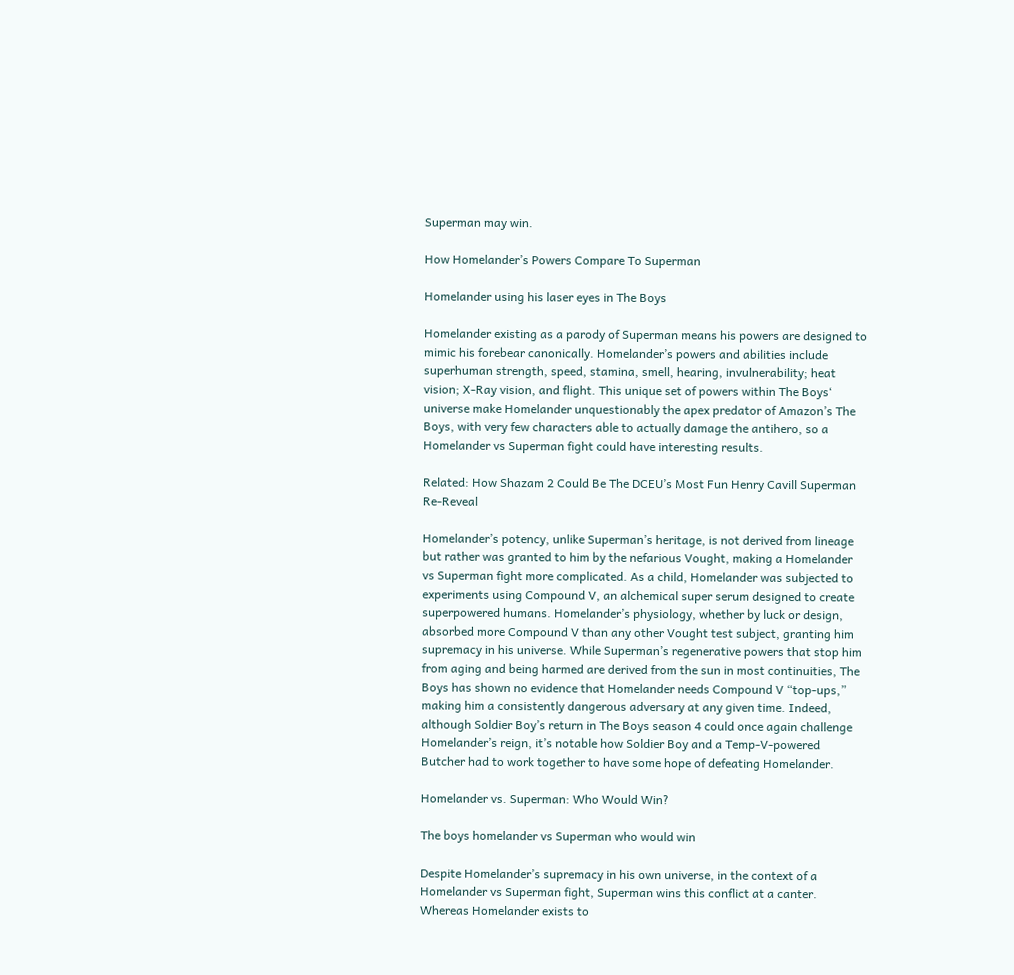Superman may win.

How Homelander’s Powers Compare To Superman

Homelander using his laser eyes in The Boys

Homelander existing as a parody of Superman means his powers are designed to mimic his forebear canonically. Homelander’s powers and abilities include superhuman strength, speed, stamina, smell, hearing, invulnerability; heat vision; X-Ray vision, and flight. This unique set of powers within The Boys‘ universe make Homelander unquestionably the apex predator of Amazon’s The Boys, with very few characters able to actually damage the antihero, so a Homelander vs Superman fight could have interesting results.

Related: How Shazam 2 Could Be The DCEU’s Most Fun Henry Cavill Superman Re-Reveal

Homelander’s potency, unlike Superman’s heritage, is not derived from lineage but rather was granted to him by the nefarious Vought, making a Homelander vs Superman fight more complicated. As a child, Homelander was subjected to experiments using Compound V, an alchemical super serum designed to create superpowered humans. Homelander’s physiology, whether by luck or design, absorbed more Compound V than any other Vought test subject, granting him supremacy in his universe. While Superman’s regenerative powers that stop him from aging and being harmed are derived from the sun in most continuities, The Boys has shown no evidence that Homelander needs Compound V “top-ups,” making him a consistently dangerous adversary at any given time. Indeed, although Soldier Boy’s return in The Boys season 4 could once again challenge Homelander’s reign, it’s notable how Soldier Boy and a Temp-V-powered Butcher had to work together to have some hope of defeating Homelander.

Homelander vs. Superman: Who Would Win?

The boys homelander vs Superman who would win

Despite Homelander’s supremacy in his own universe, in the context of a Homelander vs Superman fight, Superman wins this conflict at a canter. Whereas Homelander exists to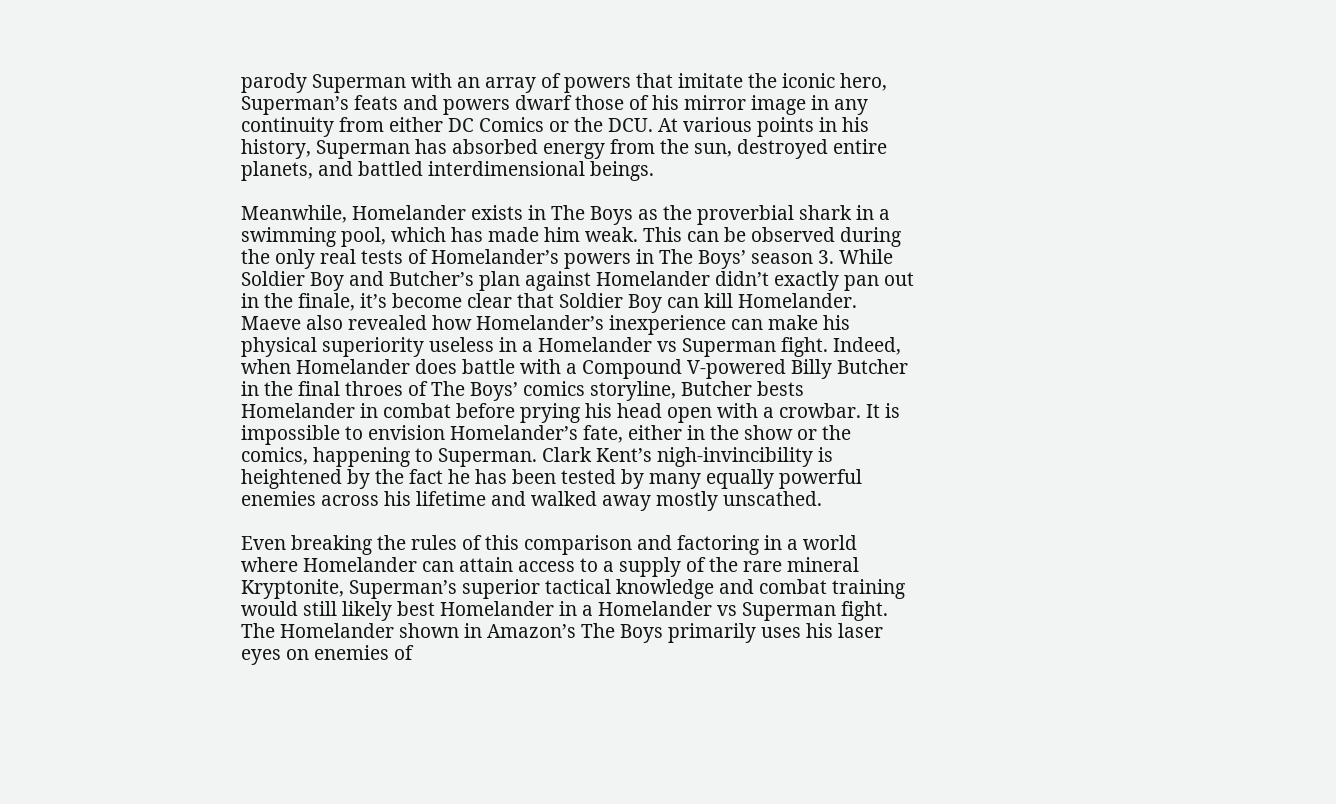parody Superman with an array of powers that imitate the iconic hero, Superman’s feats and powers dwarf those of his mirror image in any continuity from either DC Comics or the DCU. At various points in his history, Superman has absorbed energy from the sun, destroyed entire planets, and battled interdimensional beings.

Meanwhile, Homelander exists in The Boys as the proverbial shark in a swimming pool, which has made him weak. This can be observed during the only real tests of Homelander’s powers in The Boys’ season 3. While Soldier Boy and Butcher’s plan against Homelander didn’t exactly pan out in the finale, it’s become clear that Soldier Boy can kill Homelander. Maeve also revealed how Homelander’s inexperience can make his physical superiority useless in a Homelander vs Superman fight. Indeed, when Homelander does battle with a Compound V-powered Billy Butcher in the final throes of The Boys’ comics storyline, Butcher bests Homelander in combat before prying his head open with a crowbar. It is impossible to envision Homelander’s fate, either in the show or the comics, happening to Superman. Clark Kent’s nigh-invincibility is heightened by the fact he has been tested by many equally powerful enemies across his lifetime and walked away mostly unscathed.

Even breaking the rules of this comparison and factoring in a world where Homelander can attain access to a supply of the rare mineral Kryptonite, Superman’s superior tactical knowledge and combat training would still likely best Homelander in a Homelander vs Superman fight. The Homelander shown in Amazon’s The Boys primarily uses his laser eyes on enemies of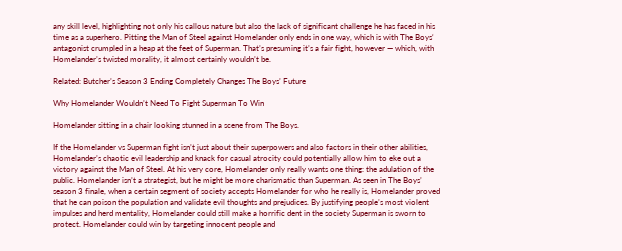any skill level, highlighting not only his callous nature but also the lack of significant challenge he has faced in his time as a superhero. Pitting the Man of Steel against Homelander only ends in one way, which is with The Boys‘ antagonist crumpled in a heap at the feet of Superman. That’s presuming it’s a fair fight, however — which, with Homelander’s twisted morality, it almost certainly wouldn’t be.

Related: Butcher’s Season 3 Ending Completely Changes The Boys’ Future

Why Homelander Wouldn’t Need To Fight Superman To Win

Homelander sitting in a chair looking stunned in a scene from The Boys.

If the Homelander vs Superman fight isn’t just about their superpowers and also factors in their other abilities, Homelander’s chaotic evil leadership and knack for casual atrocity could potentially allow him to eke out a victory against the Man of Steel. At his very core, Homelander only really wants one thing: the adulation of the public. Homelander isn’t a strategist, but he might be more charismatic than Superman. As seen in The Boys’ season 3 finale, when a certain segment of society accepts Homelander for who he really is, Homelander proved that he can poison the population and validate evil thoughts and prejudices. By justifying people’s most violent impulses and herd mentality, Homelander could still make a horrific dent in the society Superman is sworn to protect. Homelander could win by targeting innocent people and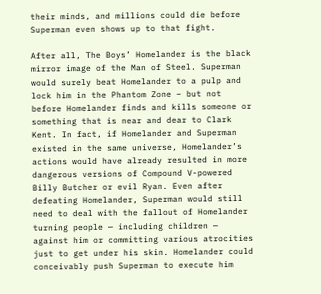their minds, and millions could die before Superman even shows up to that fight.

After all, The Boys’ Homelander is the black mirror image of the Man of Steel. Superman would surely beat Homelander to a pulp and lock him in the Phantom Zone – but not before Homelander finds and kills someone or something that is near and dear to Clark Kent. In fact, if Homelander and Superman existed in the same universe, Homelander’s actions would have already resulted in more dangerous versions of Compound V-powered Billy Butcher or evil Ryan. Even after defeating Homelander, Superman would still need to deal with the fallout of Homelander turning people — including children — against him or committing various atrocities just to get under his skin. Homelander could conceivably push Superman to execute him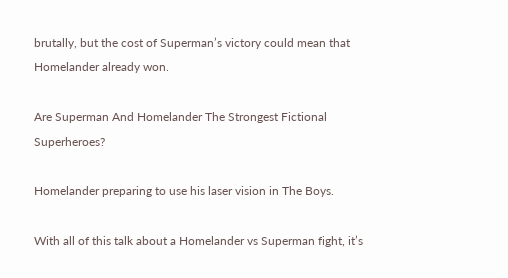brutally, but the cost of Superman’s victory could mean that Homelander already won.

Are Superman And Homelander The Strongest Fictional Superheroes?

Homelander preparing to use his laser vision in The Boys.

With all of this talk about a Homelander vs Superman fight, it’s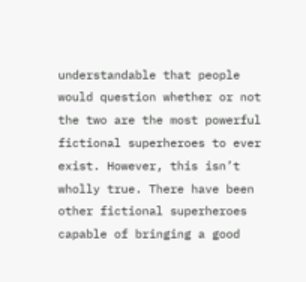understandable that people would question whether or not the two are the most powerful fictional superheroes to ever exist. However, this isn’t wholly true. There have been other fictional superheroes capable of bringing a good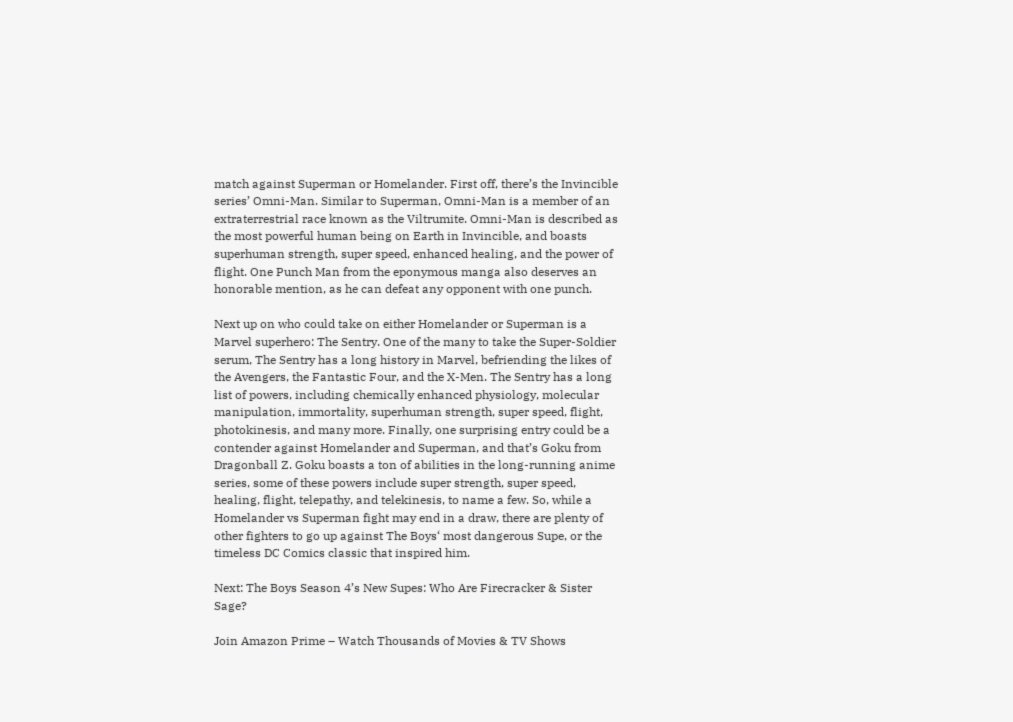match against Superman or Homelander. First off, there’s the Invincible series’ Omni-Man. Similar to Superman, Omni-Man is a member of an extraterrestrial race known as the Viltrumite. Omni-Man is described as the most powerful human being on Earth in Invincible, and boasts superhuman strength, super speed, enhanced healing, and the power of flight. One Punch Man from the eponymous manga also deserves an honorable mention, as he can defeat any opponent with one punch.

Next up on who could take on either Homelander or Superman is a Marvel superhero: The Sentry. One of the many to take the Super-Soldier serum, The Sentry has a long history in Marvel, befriending the likes of the Avengers, the Fantastic Four, and the X-Men. The Sentry has a long list of powers, including chemically enhanced physiology, molecular manipulation, immortality, superhuman strength, super speed, flight, photokinesis, and many more. Finally, one surprising entry could be a contender against Homelander and Superman, and that’s Goku from Dragonball Z. Goku boasts a ton of abilities in the long-running anime series, some of these powers include super strength, super speed, healing, flight, telepathy, and telekinesis, to name a few. So, while a Homelander vs Superman fight may end in a draw, there are plenty of other fighters to go up against The Boys‘ most dangerous Supe, or the timeless DC Comics classic that inspired him.

Next: The Boys Season 4’s New Supes: Who Are Firecracker & Sister Sage?

Join Amazon Prime – Watch Thousands of Movies & TV Shows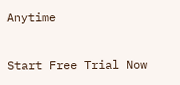Anytime

Start Free Trial Now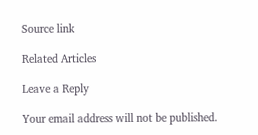Source link

Related Articles

Leave a Reply

Your email address will not be published.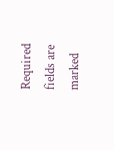Required fields are marked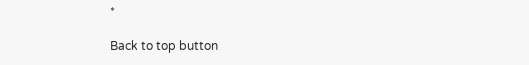*

Back to top button